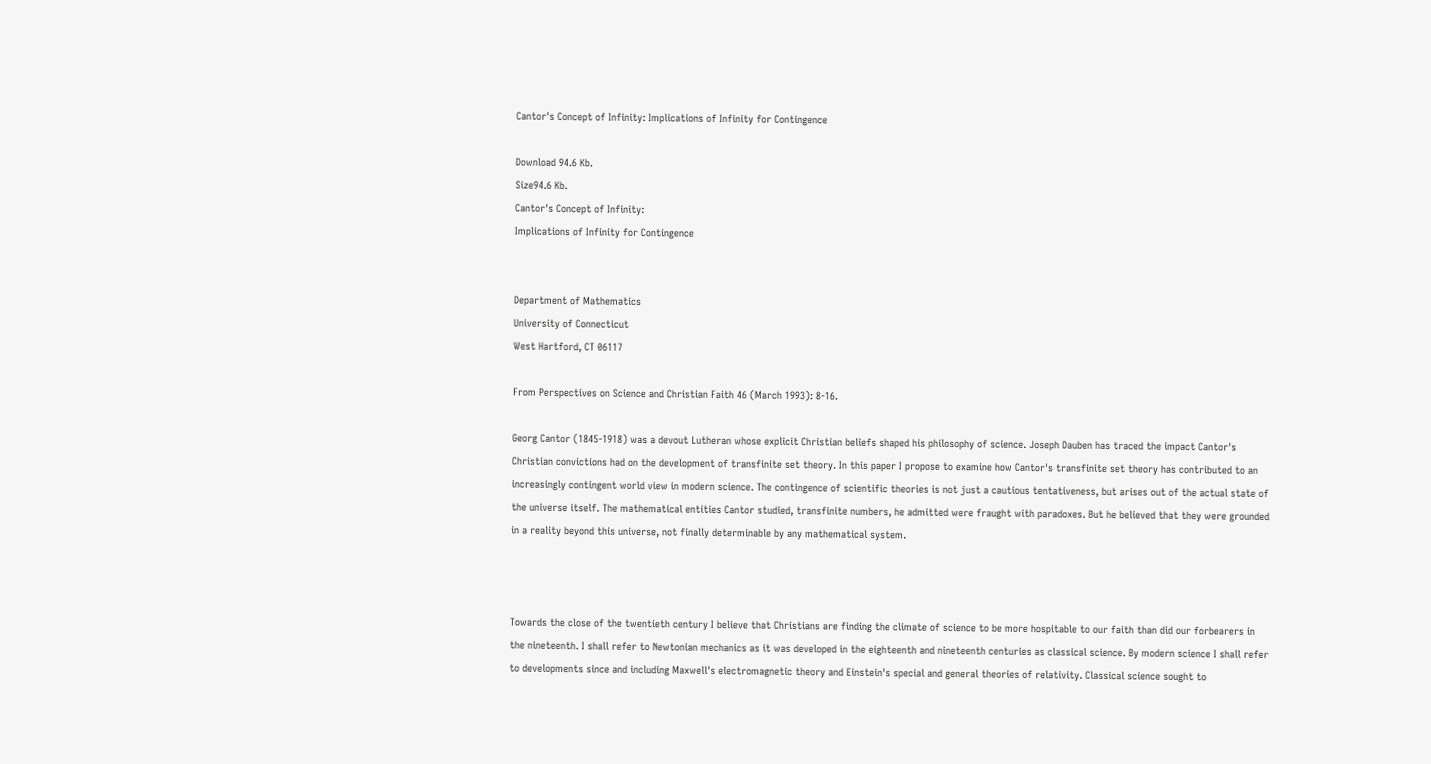Cantor's Concept of Infinity: Implications of Infinity for Contingence

Download 94.6 Kb.
Size94.6 Kb.
Cantor's Concept of Infinity:
Implications of Infinity for Contingence


Department of Mathematics
University of Connecticut
West Hartford, CT 06117

From Perspectives on Science and Christian Faith 46 (March 1993): 8-16.

Georg Cantor (1845-1918) was a devout Lutheran whose explicit Christian beliefs shaped his philosophy of science. Joseph Dauben has traced the impact Cantor's Christian convictions had on the development of transfinite set theory. In this paper I propose to examine how Cantor's transfinite set theory has contributed to an increasingly contingent world view in modern science. The contingence of scientific theories is not just a cautious tentativeness, but arises out of the actual state of the universe itself. The mathematical entities Cantor studied, transfinite numbers, he admitted were fraught with paradoxes. But he believed that they were grounded in a reality beyond this universe, not finally determinable by any mathematical system.



Towards the close of the twentieth century I believe that Christians are finding the climate of science to be more hospitable to our faith than did our forbearers in the nineteenth. I shall refer to Newtonian mechanics as it was developed in the eighteenth and nineteenth centuries as classical science. By modern science I shall refer to developments since and including Maxwell's electromagnetic theory and Einstein's special and general theories of relativity. Classical science sought to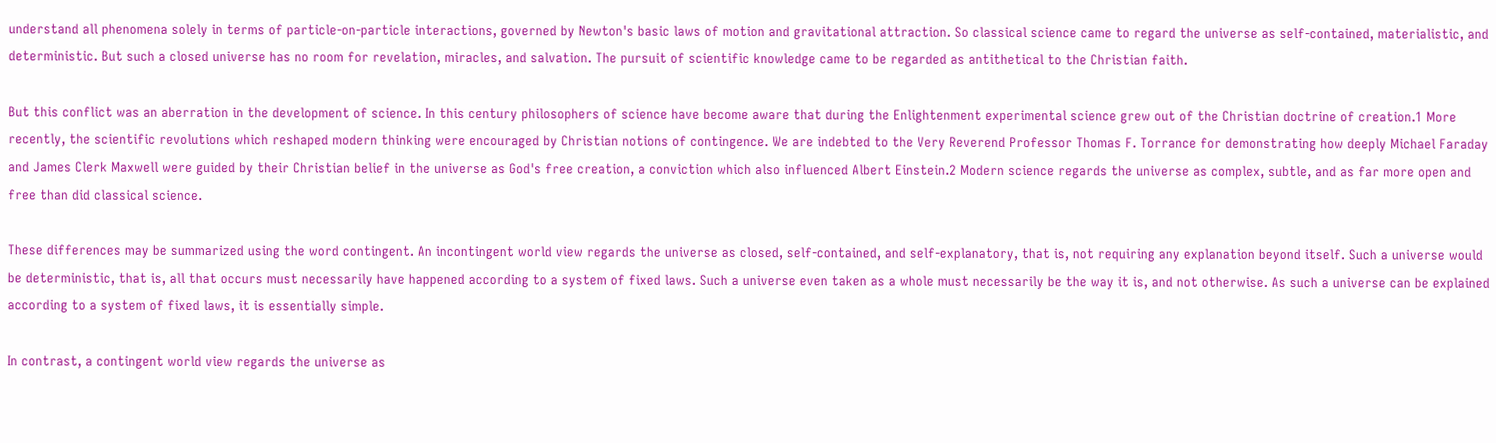understand all phenomena solely in terms of particle-on-particle interactions, governed by Newton's basic laws of motion and gravitational attraction. So classical science came to regard the universe as self-contained, materialistic, and deterministic. But such a closed universe has no room for revelation, miracles, and salvation. The pursuit of scientific knowledge came to be regarded as antithetical to the Christian faith.

But this conflict was an aberration in the development of science. In this century philosophers of science have become aware that during the Enlightenment experimental science grew out of the Christian doctrine of creation.1 More recently, the scientific revolutions which reshaped modern thinking were encouraged by Christian notions of contingence. We are indebted to the Very Reverend Professor Thomas F. Torrance for demonstrating how deeply Michael Faraday and James Clerk Maxwell were guided by their Christian belief in the universe as God's free creation, a conviction which also influenced Albert Einstein.2 Modern science regards the universe as complex, subtle, and as far more open and free than did classical science.

These differences may be summarized using the word contingent. An incontingent world view regards the universe as closed, self-contained, and self-explanatory, that is, not requiring any explanation beyond itself. Such a universe would be deterministic, that is, all that occurs must necessarily have happened according to a system of fixed laws. Such a universe even taken as a whole must necessarily be the way it is, and not otherwise. As such a universe can be explained according to a system of fixed laws, it is essentially simple.

In contrast, a contingent world view regards the universe as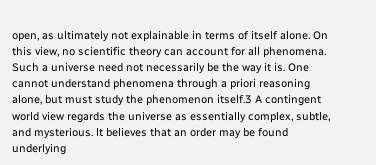open, as ultimately not explainable in terms of itself alone. On this view, no scientific theory can account for all phenomena. Such a universe need not necessarily be the way it is. One cannot understand phenomena through a priori reasoning alone, but must study the phenomenon itself.3 A contingent world view regards the universe as essentially complex, subtle, and mysterious. lt believes that an order may be found underlying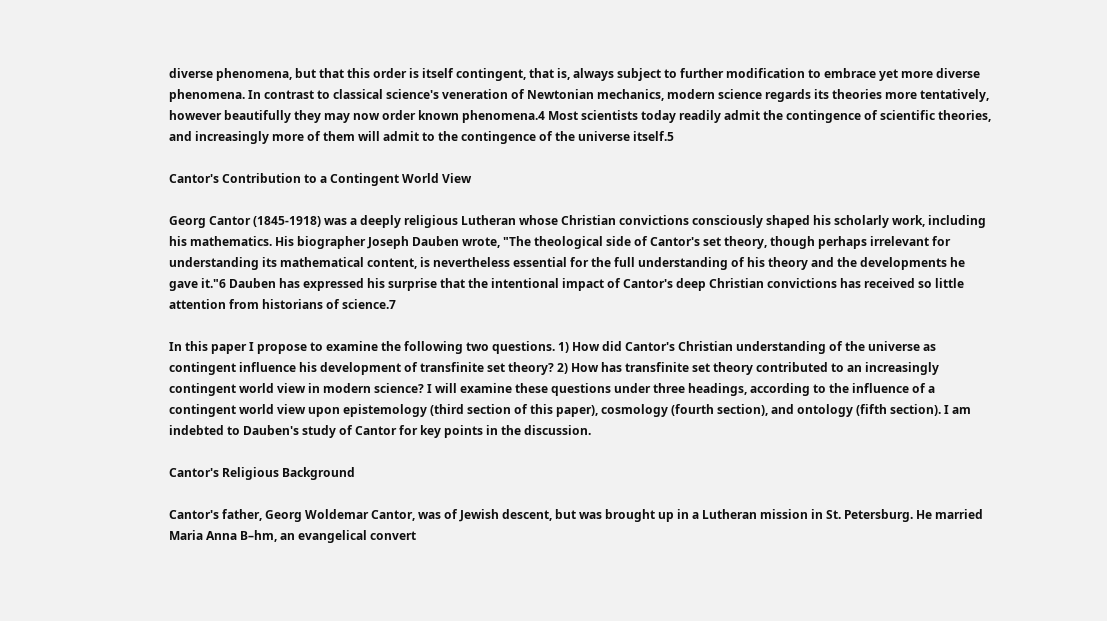diverse phenomena, but that this order is itself contingent, that is, always subject to further modification to embrace yet more diverse phenomena. In contrast to classical science's veneration of Newtonian mechanics, modern science regards its theories more tentatively, however beautifully they may now order known phenomena.4 Most scientists today readily admit the contingence of scientific theories, and increasingly more of them will admit to the contingence of the universe itself.5

Cantor's Contribution to a Contingent World View

Georg Cantor (1845-1918) was a deeply religious Lutheran whose Christian convictions consciously shaped his scholarly work, including his mathematics. His biographer Joseph Dauben wrote, "The theological side of Cantor's set theory, though perhaps irrelevant for understanding its mathematical content, is nevertheless essential for the full understanding of his theory and the developments he gave it."6 Dauben has expressed his surprise that the intentional impact of Cantor's deep Christian convictions has received so little attention from historians of science.7

In this paper I propose to examine the following two questions. 1) How did Cantor's Christian understanding of the universe as contingent influence his development of transfinite set theory? 2) How has transfinite set theory contributed to an increasingly contingent world view in modern science? I will examine these questions under three headings, according to the influence of a contingent world view upon epistemology (third section of this paper), cosmology (fourth section), and ontology (fifth section). I am indebted to Dauben's study of Cantor for key points in the discussion.

Cantor's Religious Background

Cantor's father, Georg Woldemar Cantor, was of Jewish descent, but was brought up in a Lutheran mission in St. Petersburg. He married Maria Anna B–hm, an evangelical convert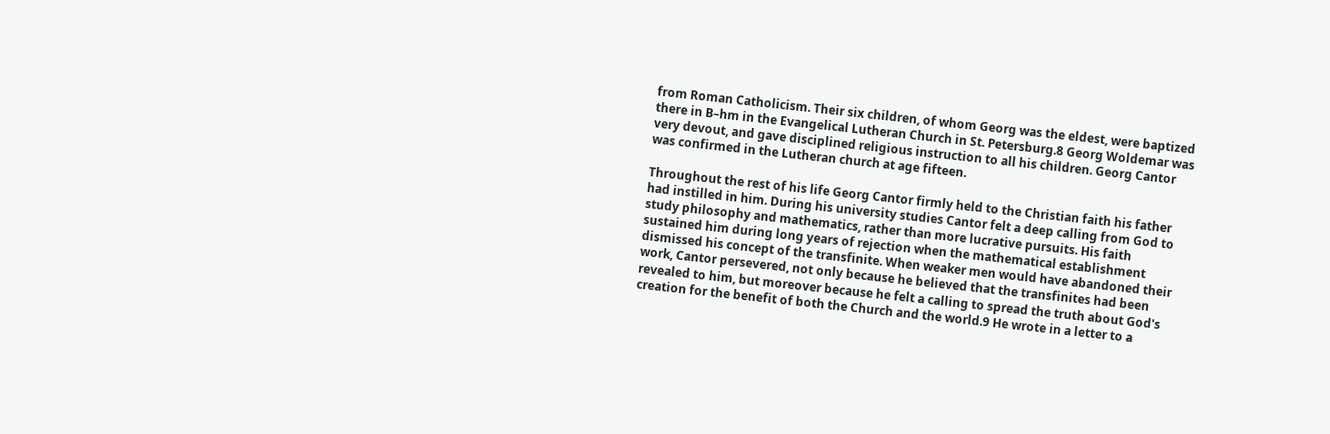from Roman Catholicism. Their six children, of whom Georg was the eldest, were baptized there in B–hm in the Evangelical Lutheran Church in St. Petersburg.8 Georg Woldemar was very devout, and gave disciplined religious instruction to all his children. Georg Cantor was confirmed in the Lutheran church at age fifteen.

Throughout the rest of his life Georg Cantor firmly held to the Christian faith his father had instilled in him. During his university studies Cantor felt a deep calling from God to study philosophy and mathematics, rather than more lucrative pursuits. His faith sustained him during long years of rejection when the mathematical establishment dismissed his concept of the transfinite. When weaker men would have abandoned their work, Cantor persevered, not only because he believed that the transfinites had been revealed to him, but moreover because he felt a calling to spread the truth about God's creation for the benefit of both the Church and the world.9 He wrote in a letter to a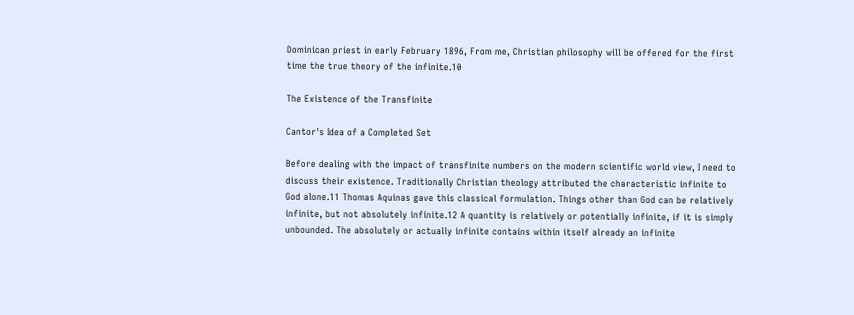Dominican priest in early February 1896, From me, Christian philosophy will be offered for the first time the true theory of the infinite.10

The Existence of the Transfinite

Cantor's Idea of a Completed Set

Before dealing with the impact of transfinite numbers on the modern scientific world view, I need to discuss their existence. Traditionally Christian theology attributed the characteristic infinite to God alone.11 Thomas Aquinas gave this classical formulation. Things other than God can be relatively infinite, but not absolutely infinite.12 A quantity is relatively or potentially infinite, if it is simply unbounded. The absolutely or actually infinite contains within itself already an infinite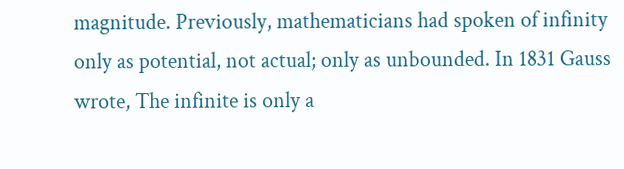magnitude. Previously, mathematicians had spoken of infinity only as potential, not actual; only as unbounded. In 1831 Gauss wrote, The infinite is only a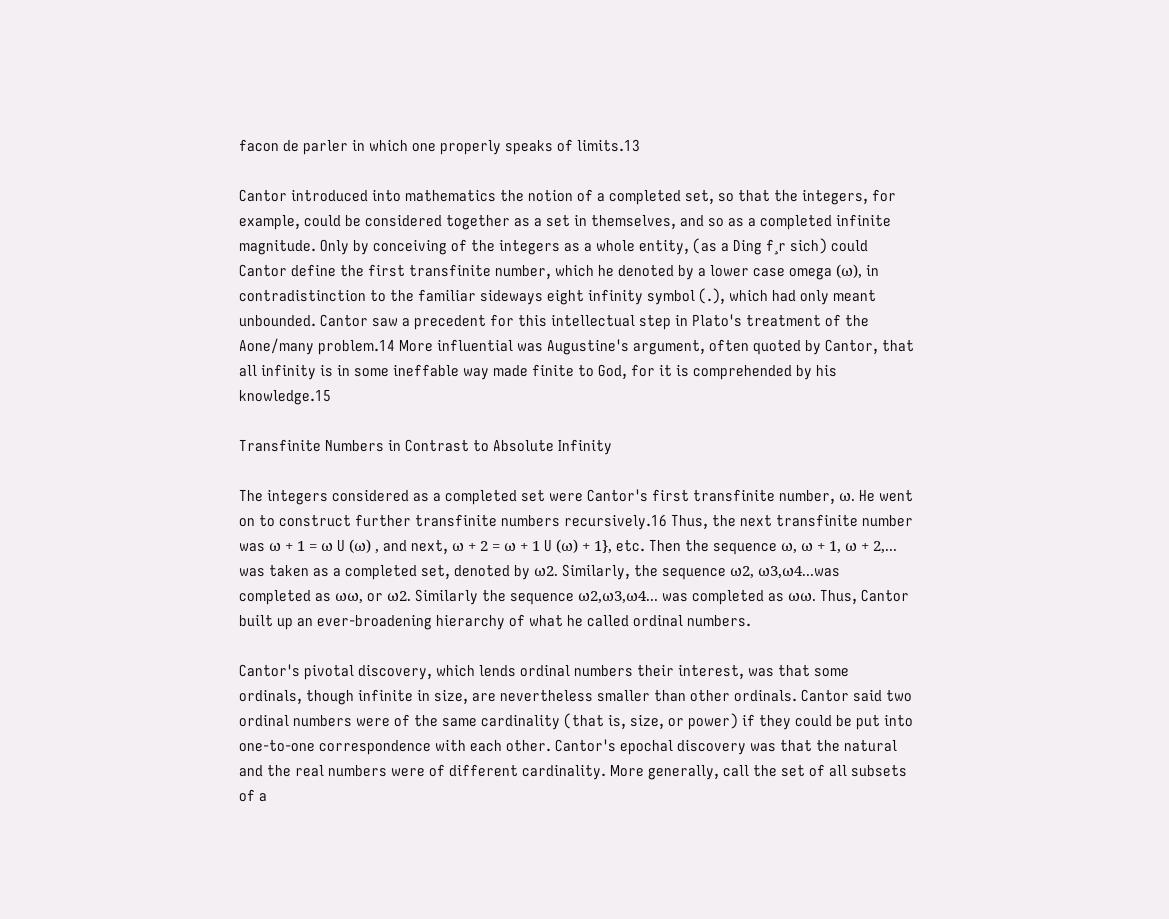facon de parler in which one properly speaks of limits.13

Cantor introduced into mathematics the notion of a completed set, so that the integers, for example, could be considered together as a set in themselves, and so as a completed infinite magnitude. Only by conceiving of the integers as a whole entity, (as a Ding f¸r sich) could Cantor define the first transfinite number, which he denoted by a lower case omega (ω), in contradistinction to the familiar sideways eight infinity symbol (.), which had only meant unbounded. Cantor saw a precedent for this intellectual step in Plato's treatment of the Aone/many problem.14 More influential was Augustine's argument, often quoted by Cantor, that all infinity is in some ineffable way made finite to God, for it is comprehended by his knowledge.15

Transfinite Numbers in Contrast to Absolute Infinity

The integers considered as a completed set were Cantor's first transfinite number, ω. He went on to construct further transfinite numbers recursively.16 Thus, the next transfinite number was ω + 1 = ω U (ω) , and next, ω + 2 = ω + 1 U (ω) + 1}, etc. Then the sequence ω, ω + 1, ω + 2,... was taken as a completed set, denoted by ω2. Similarly, the sequence ω2, ω3,ω4...was completed as ωω, or ω2. Similarly the sequence ω2,ω3,ω4... was completed as ωω. Thus, Cantor built up an ever-broadening hierarchy of what he called ordinal numbers.

Cantor's pivotal discovery, which lends ordinal numbers their interest, was that some ordinals, though infinite in size, are nevertheless smaller than other ordinals. Cantor said two ordinal numbers were of the same cardinality (that is, size, or power) if they could be put into one-to-one correspondence with each other. Cantor's epochal discovery was that the natural and the real numbers were of different cardinality. More generally, call the set of all subsets of a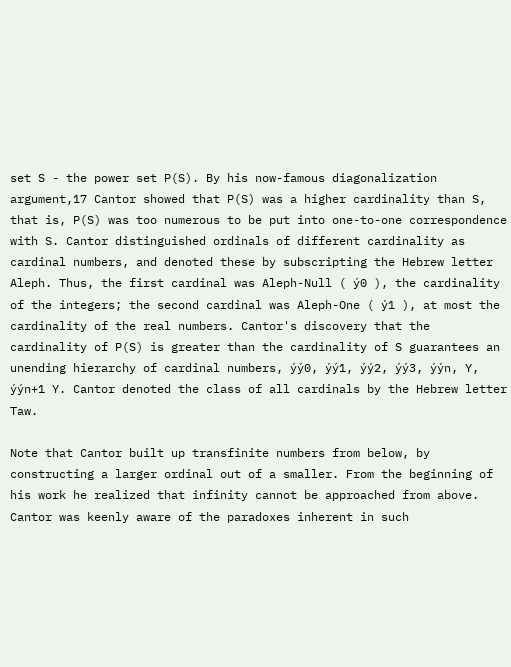set S - the power set P(S). By his now-famous diagonalization argument,17 Cantor showed that P(S) was a higher cardinality than S, that is, P(S) was too numerous to be put into one-to-one correspondence with S. Cantor distinguished ordinals of different cardinality as cardinal numbers, and denoted these by subscripting the Hebrew letter Aleph. Thus, the first cardinal was Aleph-Null ( ý0 ), the cardinality of the integers; the second cardinal was Aleph-One ( ý1 ), at most the cardinality of the real numbers. Cantor's discovery that the cardinality of P(S) is greater than the cardinality of S guarantees an unending hierarchy of cardinal numbers, ýý0, ýý1, ýý2, ýý3, ýýn, Y, ýýn+1 Y. Cantor denoted the class of all cardinals by the Hebrew letter Taw.

Note that Cantor built up transfinite numbers from below, by constructing a larger ordinal out of a smaller. From the beginning of his work he realized that infinity cannot be approached from above. Cantor was keenly aware of the paradoxes inherent in such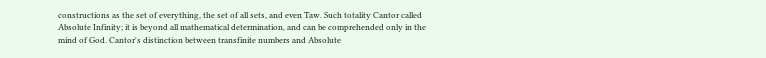constructions as the set of everything, the set of all sets, and even Taw. Such totality Cantor called Absolute Infinity; it is beyond all mathematical determination, and can be comprehended only in the mind of God. Cantor's distinction between transfinite numbers and Absolute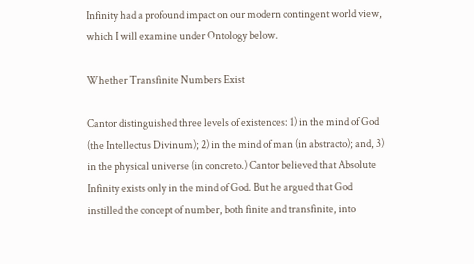Infinity had a profound impact on our modern contingent world view, which I will examine under Ontology below.

Whether Transfinite Numbers Exist

Cantor distinguished three levels of existences: 1) in the mind of God (the Intellectus Divinum); 2) in the mind of man (in abstracto); and, 3) in the physical universe (in concreto.) Cantor believed that Absolute Infinity exists only in the mind of God. But he argued that God instilled the concept of number, both finite and transfinite, into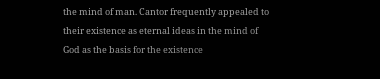the mind of man. Cantor frequently appealed to their existence as eternal ideas in the mind of God as the basis for the existence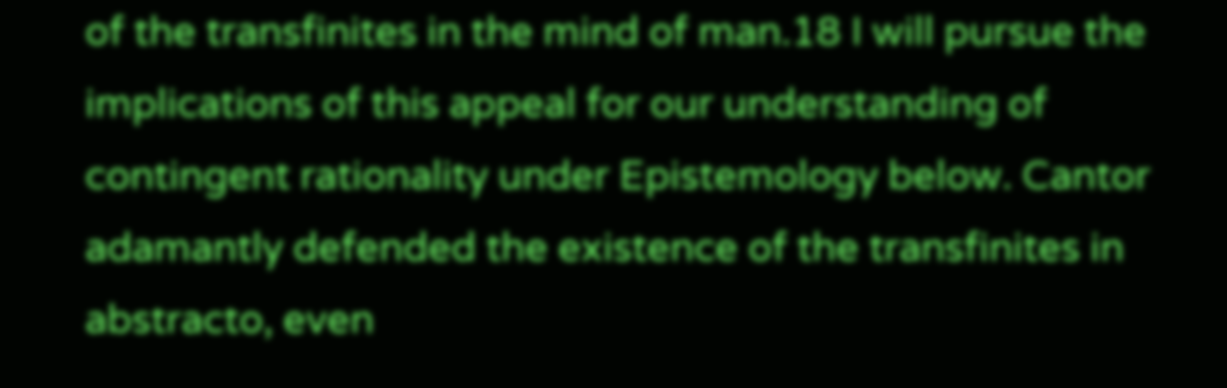of the transfinites in the mind of man.18 I will pursue the implications of this appeal for our understanding of contingent rationality under Epistemology below. Cantor adamantly defended the existence of the transfinites in abstracto, even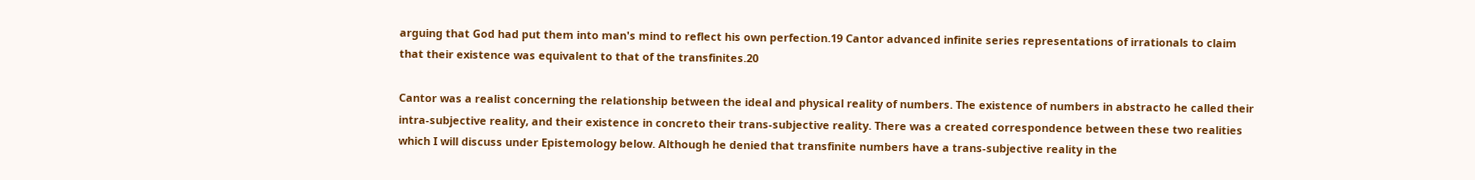arguing that God had put them into man's mind to reflect his own perfection.19 Cantor advanced infinite series representations of irrationals to claim that their existence was equivalent to that of the transfinites.20

Cantor was a realist concerning the relationship between the ideal and physical reality of numbers. The existence of numbers in abstracto he called their intra-subjective reality, and their existence in concreto their trans-subjective reality. There was a created correspondence between these two realities which I will discuss under Epistemology below. Although he denied that transfinite numbers have a trans-subjective reality in the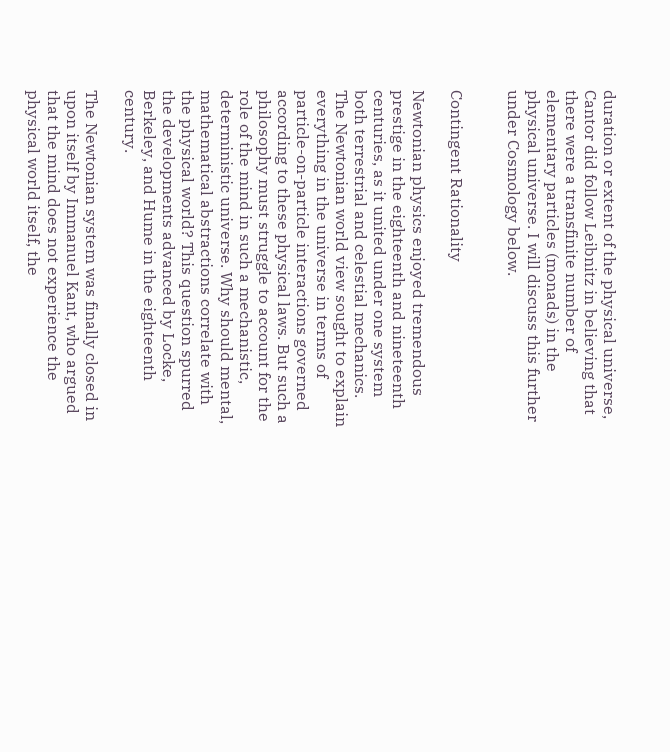duration or extent of the physical universe, Cantor did follow Leibnitz in believing that there were a transfinite number of elementary particles (monads) in the physical universe. I will discuss this further under Cosmology below.


Contingent Rationality

Newtonian physics enjoyed tremendous prestige in the eighteenth and nineteenth centuries, as it united under one system both terrestrial and celestial mechanics. The Newtonian world view sought to explain everything in the universe in terms of particle-on-particle interactions governed according to these physical laws. But such a philosophy must struggle to account for the role of the mind in such a mechanistic, deterministic universe. Why should mental, mathematical abstractions correlate with the physical world? This question spurred the developments advanced by Locke, Berkeley, and Hume in the eighteenth century.

The Newtonian system was finally closed in upon itself by Immanuel Kant, who argued that the mind does not experience the physical world itself, the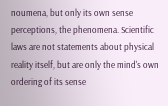noumena, but only its own sense perceptions, the phenomena. Scientific laws are not statements about physical reality itself, but are only the mind's own ordering of its sense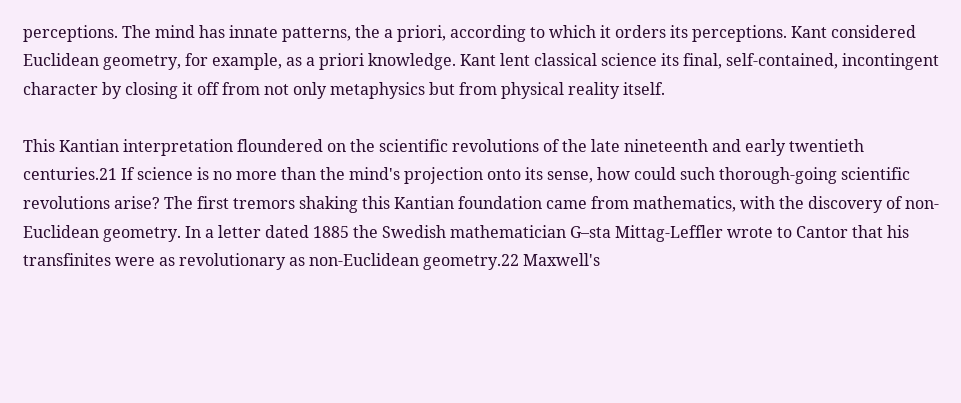perceptions. The mind has innate patterns, the a priori, according to which it orders its perceptions. Kant considered Euclidean geometry, for example, as a priori knowledge. Kant lent classical science its final, self-contained, incontingent character by closing it off from not only metaphysics but from physical reality itself.

This Kantian interpretation floundered on the scientific revolutions of the late nineteenth and early twentieth centuries.21 If science is no more than the mind's projection onto its sense, how could such thorough-going scientific revolutions arise? The first tremors shaking this Kantian foundation came from mathematics, with the discovery of non-Euclidean geometry. In a letter dated 1885 the Swedish mathematician G–sta Mittag-Leffler wrote to Cantor that his transfinites were as revolutionary as non-Euclidean geometry.22 Maxwell's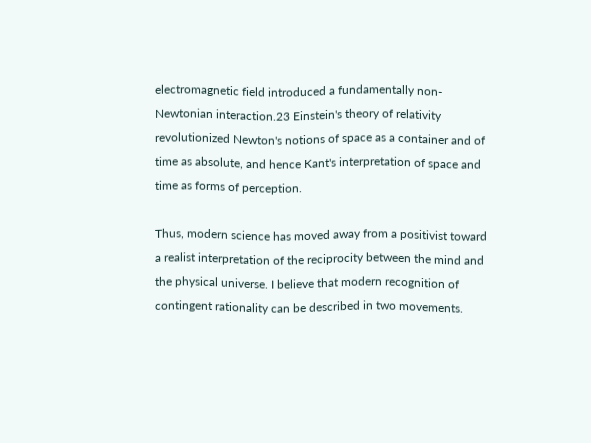electromagnetic field introduced a fundamentally non-Newtonian interaction.23 Einstein's theory of relativity revolutionized Newton's notions of space as a container and of time as absolute, and hence Kant's interpretation of space and time as forms of perception.

Thus, modern science has moved away from a positivist toward a realist interpretation of the reciprocity between the mind and the physical universe. I believe that modern recognition of contingent rationality can be described in two movements.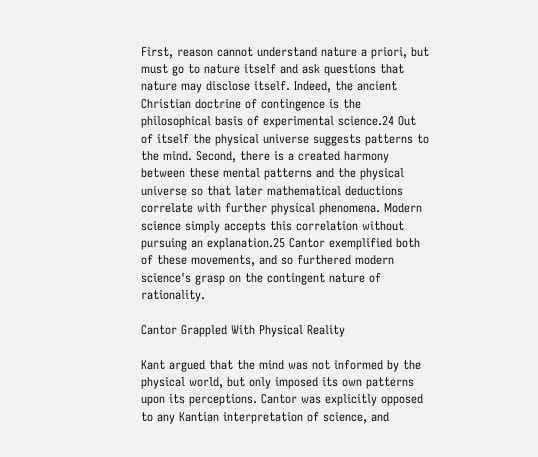First, reason cannot understand nature a priori, but must go to nature itself and ask questions that nature may disclose itself. Indeed, the ancient Christian doctrine of contingence is the philosophical basis of experimental science.24 Out of itself the physical universe suggests patterns to the mind. Second, there is a created harmony between these mental patterns and the physical universe so that later mathematical deductions correlate with further physical phenomena. Modern science simply accepts this correlation without pursuing an explanation.25 Cantor exemplified both of these movements, and so furthered modern science's grasp on the contingent nature of rationality.

Cantor Grappled With Physical Reality

Kant argued that the mind was not informed by the physical world, but only imposed its own patterns upon its perceptions. Cantor was explicitly opposed to any Kantian interpretation of science, and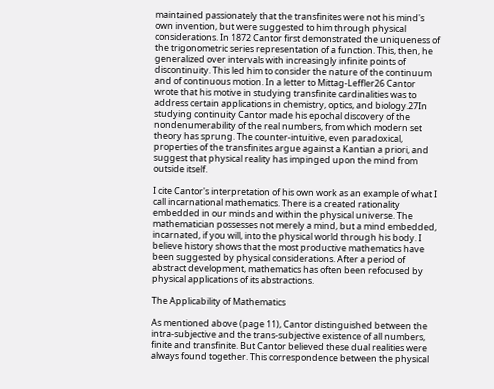maintained passionately that the transfinites were not his mind's own invention, but were suggested to him through physical considerations. In 1872 Cantor first demonstrated the uniqueness of the trigonometric series representation of a function. This, then, he generalized over intervals with increasingly infinite points of discontinuity. This led him to consider the nature of the continuum and of continuous motion. In a letter to Mittag-Leffler26 Cantor wrote that his motive in studying transfinite cardinalities was to address certain applications in chemistry, optics, and biology.27In studying continuity Cantor made his epochal discovery of the nondenumerability of the real numbers, from which modern set theory has sprung. The counter-intuitive, even paradoxical, properties of the transfinites argue against a Kantian a priori, and suggest that physical reality has impinged upon the mind from outside itself.

I cite Cantor's interpretation of his own work as an example of what I call incarnational mathematics. There is a created rationality embedded in our minds and within the physical universe. The mathematician possesses not merely a mind, but a mind embedded, incarnated, if you will, into the physical world through his body. I believe history shows that the most productive mathematics have been suggested by physical considerations. After a period of abstract development, mathematics has often been refocused by physical applications of its abstractions.

The Applicability of Mathematics

As mentioned above (page 11), Cantor distinguished between the intra-subjective and the trans-subjective existence of all numbers, finite and transfinite. But Cantor believed these dual realities were always found together. This correspondence between the physical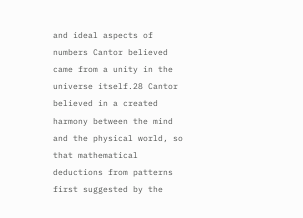and ideal aspects of numbers Cantor believed came from a unity in the universe itself.28 Cantor believed in a created harmony between the mind and the physical world, so that mathematical deductions from patterns first suggested by the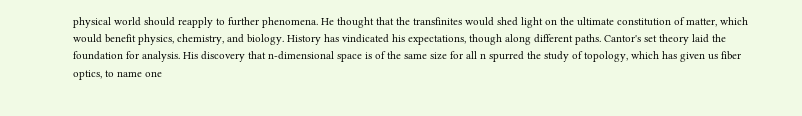physical world should reapply to further phenomena. He thought that the transfinites would shed light on the ultimate constitution of matter, which would benefit physics, chemistry, and biology. History has vindicated his expectations, though along different paths. Cantor's set theory laid the foundation for analysis. His discovery that n-dimensional space is of the same size for all n spurred the study of topology, which has given us fiber optics, to name one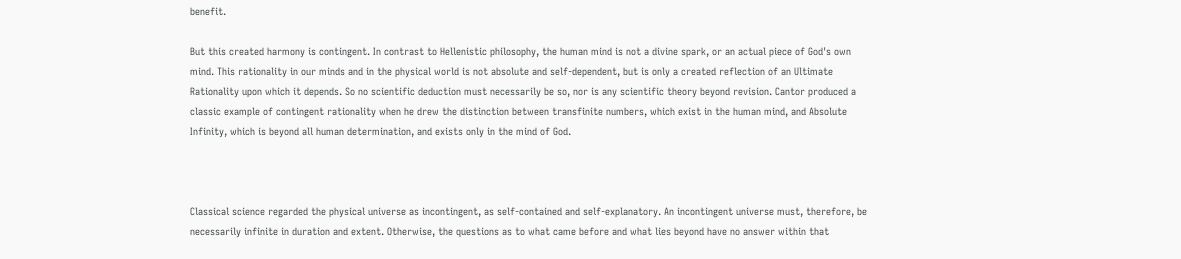benefit.

But this created harmony is contingent. In contrast to Hellenistic philosophy, the human mind is not a divine spark, or an actual piece of God's own mind. This rationality in our minds and in the physical world is not absolute and self-dependent, but is only a created reflection of an Ultimate Rationality upon which it depends. So no scientific deduction must necessarily be so, nor is any scientific theory beyond revision. Cantor produced a classic example of contingent rationality when he drew the distinction between transfinite numbers, which exist in the human mind, and Absolute Infinity, which is beyond all human determination, and exists only in the mind of God.



Classical science regarded the physical universe as incontingent, as self-contained and self-explanatory. An incontingent universe must, therefore, be necessarily infinite in duration and extent. Otherwise, the questions as to what came before and what lies beyond have no answer within that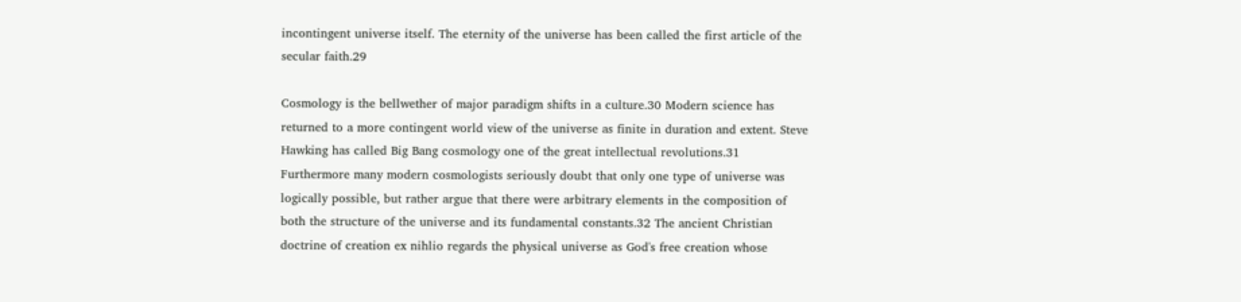incontingent universe itself. The eternity of the universe has been called the first article of the secular faith.29

Cosmology is the bellwether of major paradigm shifts in a culture.30 Modern science has returned to a more contingent world view of the universe as finite in duration and extent. Steve Hawking has called Big Bang cosmology one of the great intellectual revolutions.31 Furthermore many modern cosmologists seriously doubt that only one type of universe was logically possible, but rather argue that there were arbitrary elements in the composition of both the structure of the universe and its fundamental constants.32 The ancient Christian doctrine of creation ex nihlio regards the physical universe as God's free creation whose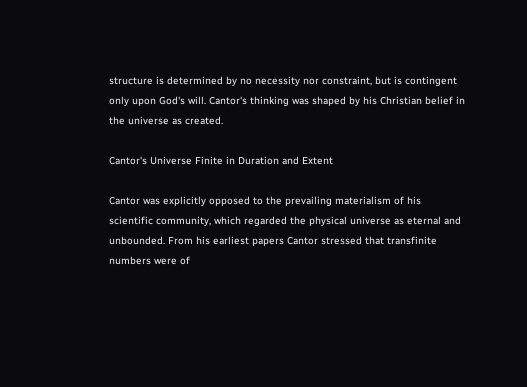structure is determined by no necessity nor constraint, but is contingent only upon God's will. Cantor's thinking was shaped by his Christian belief in the universe as created.

Cantor's Universe Finite in Duration and Extent

Cantor was explicitly opposed to the prevailing materialism of his scientific community, which regarded the physical universe as eternal and unbounded. From his earliest papers Cantor stressed that transfinite numbers were of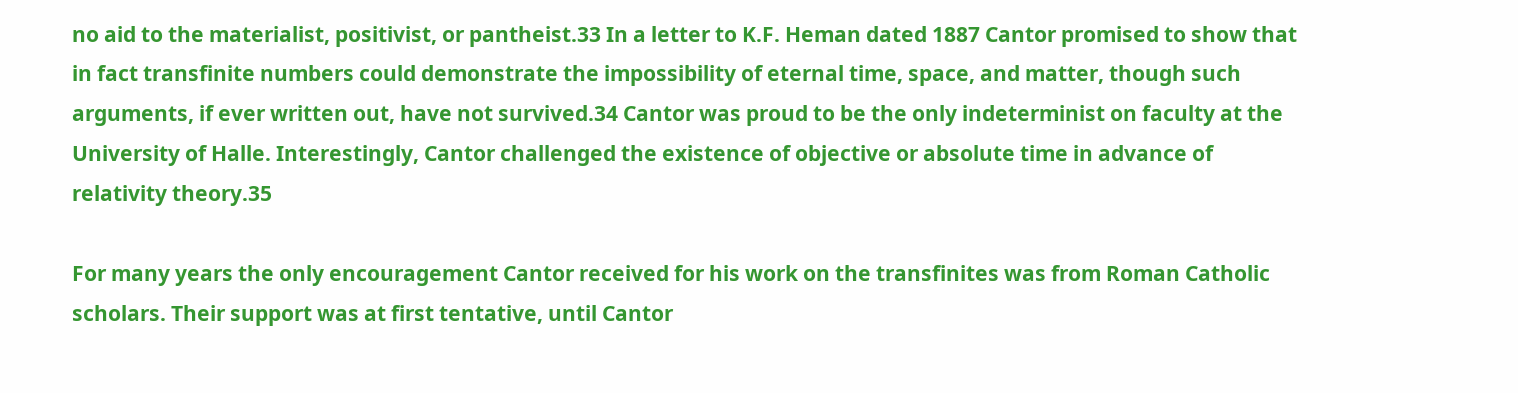no aid to the materialist, positivist, or pantheist.33 In a letter to K.F. Heman dated 1887 Cantor promised to show that in fact transfinite numbers could demonstrate the impossibility of eternal time, space, and matter, though such arguments, if ever written out, have not survived.34 Cantor was proud to be the only indeterminist on faculty at the University of Halle. Interestingly, Cantor challenged the existence of objective or absolute time in advance of relativity theory.35

For many years the only encouragement Cantor received for his work on the transfinites was from Roman Catholic scholars. Their support was at first tentative, until Cantor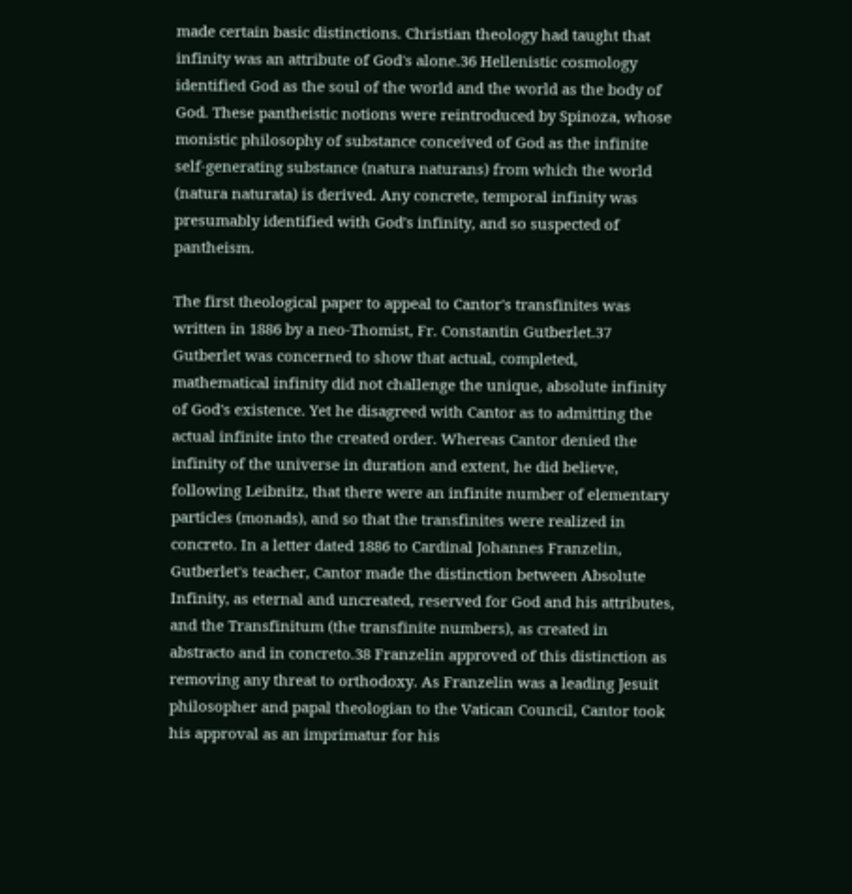made certain basic distinctions. Christian theology had taught that infinity was an attribute of God's alone.36 Hellenistic cosmology identified God as the soul of the world and the world as the body of God. These pantheistic notions were reintroduced by Spinoza, whose monistic philosophy of substance conceived of God as the infinite self-generating substance (natura naturans) from which the world (natura naturata) is derived. Any concrete, temporal infinity was presumably identified with God's infinity, and so suspected of pantheism.

The first theological paper to appeal to Cantor's transfinites was written in 1886 by a neo-Thomist, Fr. Constantin Gutberlet.37 Gutberlet was concerned to show that actual, completed, mathematical infinity did not challenge the unique, absolute infinity of God's existence. Yet he disagreed with Cantor as to admitting the actual infinite into the created order. Whereas Cantor denied the infinity of the universe in duration and extent, he did believe, following Leibnitz, that there were an infinite number of elementary particles (monads), and so that the transfinites were realized in concreto. In a letter dated 1886 to Cardinal Johannes Franzelin, Gutberlet's teacher, Cantor made the distinction between Absolute Infinity, as eternal and uncreated, reserved for God and his attributes, and the Transfinitum (the transfinite numbers), as created in abstracto and in concreto.38 Franzelin approved of this distinction as removing any threat to orthodoxy. As Franzelin was a leading Jesuit philosopher and papal theologian to the Vatican Council, Cantor took his approval as an imprimatur for his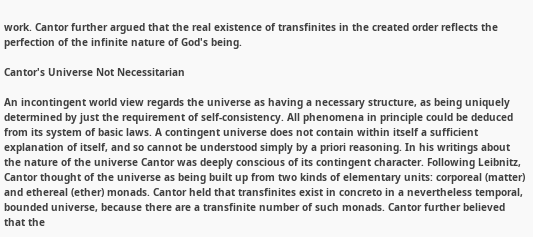work. Cantor further argued that the real existence of transfinites in the created order reflects the perfection of the infinite nature of God's being.

Cantor's Universe Not Necessitarian

An incontingent world view regards the universe as having a necessary structure, as being uniquely determined by just the requirement of self-consistency. All phenomena in principle could be deduced from its system of basic laws. A contingent universe does not contain within itself a sufficient explanation of itself, and so cannot be understood simply by a priori reasoning. In his writings about the nature of the universe Cantor was deeply conscious of its contingent character. Following Leibnitz, Cantor thought of the universe as being built up from two kinds of elementary units: corporeal (matter) and ethereal (ether) monads. Cantor held that transfinites exist in concreto in a nevertheless temporal, bounded universe, because there are a transfinite number of such monads. Cantor further believed that the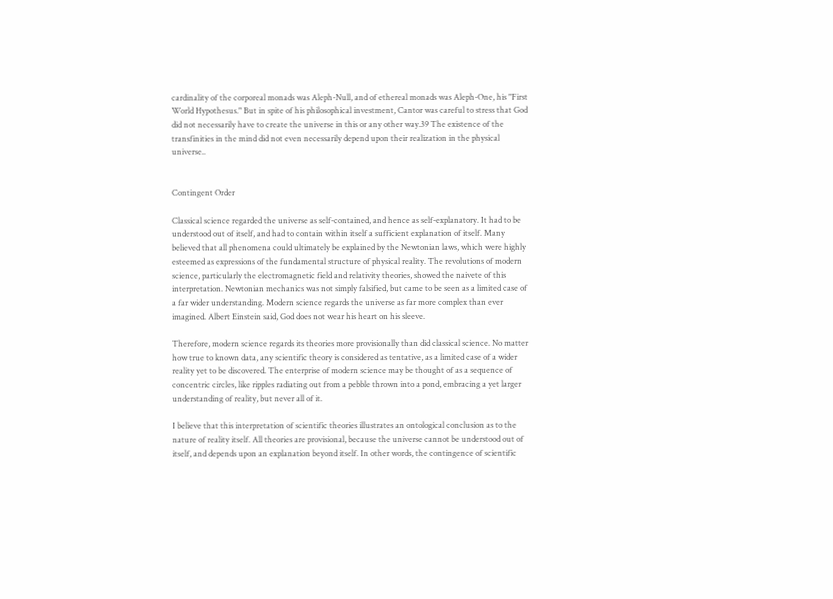cardinality of the corporeal monads was Aleph-Null, and of ethereal monads was Aleph-One, his "First World Hypothesus." But in spite of his philosophical investment, Cantor was careful to stress that God did not necessarily have to create the universe in this or any other way.39 The existence of the transfinities in the mind did not even necessarily depend upon their realization in the physical universe..


Contingent Order

Classical science regarded the universe as self-contained, and hence as self-explanatory. It had to be understood out of itself, and had to contain within itself a sufficient explanation of itself. Many believed that all phenomena could ultimately be explained by the Newtonian laws, which were highly esteemed as expressions of the fundamental structure of physical reality. The revolutions of modern science, particularly the electromagnetic field and relativity theories, showed the naivete of this interpretation. Newtonian mechanics was not simply falsified, but came to be seen as a limited case of a far wider understanding. Modern science regards the universe as far more complex than ever imagined. Albert Einstein said, God does not wear his heart on his sleeve.

Therefore, modern science regards its theories more provisionally than did classical science. No matter how true to known data, any scientific theory is considered as tentative, as a limited case of a wider reality yet to be discovered. The enterprise of modern science may be thought of as a sequence of concentric circles, like ripples radiating out from a pebble thrown into a pond, embracing a yet larger understanding of reality, but never all of it.

I believe that this interpretation of scientific theories illustrates an ontological conclusion as to the nature of reality itself. All theories are provisional, because the universe cannot be understood out of itself, and depends upon an explanation beyond itself. In other words, the contingence of scientific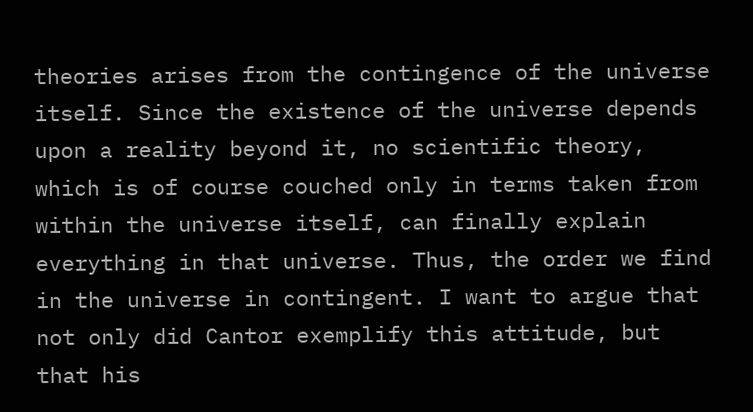theories arises from the contingence of the universe itself. Since the existence of the universe depends upon a reality beyond it, no scientific theory, which is of course couched only in terms taken from within the universe itself, can finally explain everything in that universe. Thus, the order we find in the universe in contingent. I want to argue that not only did Cantor exemplify this attitude, but that his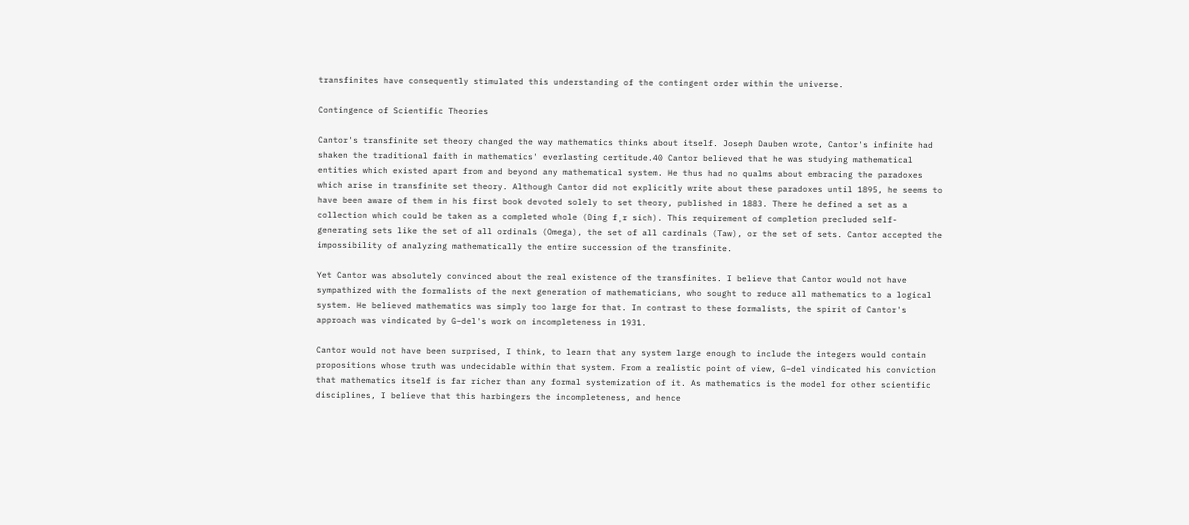transfinites have consequently stimulated this understanding of the contingent order within the universe.

Contingence of Scientific Theories

Cantor's transfinite set theory changed the way mathematics thinks about itself. Joseph Dauben wrote, Cantor's infinite had shaken the traditional faith in mathematics' everlasting certitude.40 Cantor believed that he was studying mathematical entities which existed apart from and beyond any mathematical system. He thus had no qualms about embracing the paradoxes which arise in transfinite set theory. Although Cantor did not explicitly write about these paradoxes until 1895, he seems to have been aware of them in his first book devoted solely to set theory, published in 1883. There he defined a set as a collection which could be taken as a completed whole (Ding f¸r sich). This requirement of completion precluded self-generating sets like the set of all ordinals (Omega), the set of all cardinals (Taw), or the set of sets. Cantor accepted the impossibility of analyzing mathematically the entire succession of the transfinite.

Yet Cantor was absolutely convinced about the real existence of the transfinites. I believe that Cantor would not have sympathized with the formalists of the next generation of mathematicians, who sought to reduce all mathematics to a logical system. He believed mathematics was simply too large for that. In contrast to these formalists, the spirit of Cantor's approach was vindicated by G–del's work on incompleteness in 1931.

Cantor would not have been surprised, I think, to learn that any system large enough to include the integers would contain propositions whose truth was undecidable within that system. From a realistic point of view, G–del vindicated his conviction that mathematics itself is far richer than any formal systemization of it. As mathematics is the model for other scientific disciplines, I believe that this harbingers the incompleteness, and hence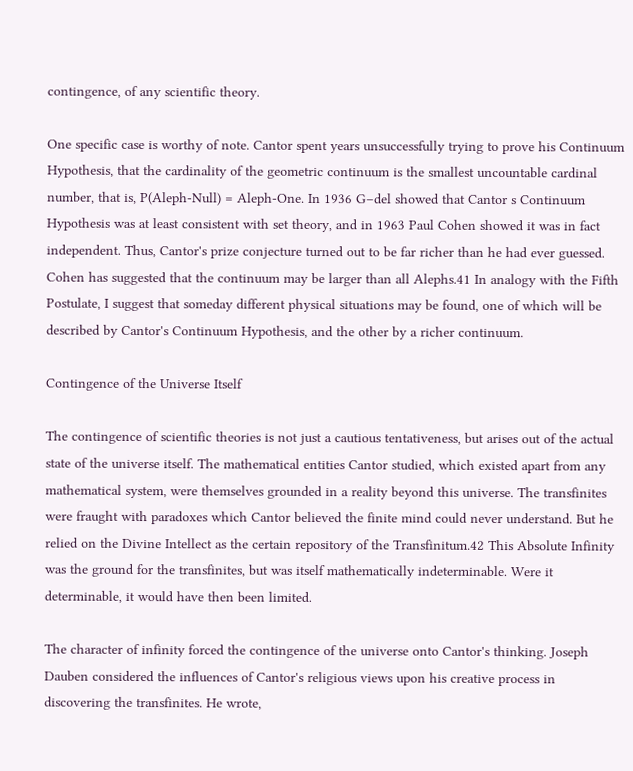contingence, of any scientific theory.

One specific case is worthy of note. Cantor spent years unsuccessfully trying to prove his Continuum Hypothesis, that the cardinality of the geometric continuum is the smallest uncountable cardinal number, that is, P(Aleph-Null) = Aleph-One. In 1936 G–del showed that Cantor s Continuum Hypothesis was at least consistent with set theory, and in 1963 Paul Cohen showed it was in fact independent. Thus, Cantor's prize conjecture turned out to be far richer than he had ever guessed. Cohen has suggested that the continuum may be larger than all Alephs.41 In analogy with the Fifth Postulate, I suggest that someday different physical situations may be found, one of which will be described by Cantor's Continuum Hypothesis, and the other by a richer continuum.

Contingence of the Universe Itself

The contingence of scientific theories is not just a cautious tentativeness, but arises out of the actual state of the universe itself. The mathematical entities Cantor studied, which existed apart from any mathematical system, were themselves grounded in a reality beyond this universe. The transfinites were fraught with paradoxes which Cantor believed the finite mind could never understand. But he relied on the Divine Intellect as the certain repository of the Transfinitum.42 This Absolute Infinity was the ground for the transfinites, but was itself mathematically indeterminable. Were it determinable, it would have then been limited.

The character of infinity forced the contingence of the universe onto Cantor's thinking. Joseph Dauben considered the influences of Cantor's religious views upon his creative process in discovering the transfinites. He wrote,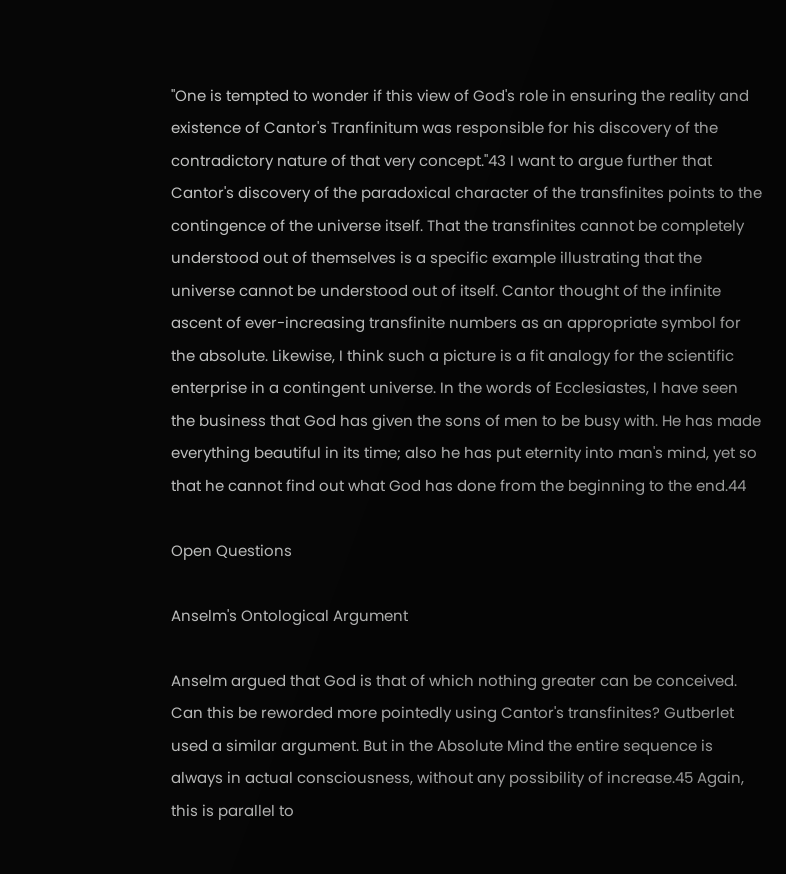"One is tempted to wonder if this view of God's role in ensuring the reality and existence of Cantor's Tranfinitum was responsible for his discovery of the contradictory nature of that very concept."43 I want to argue further that Cantor's discovery of the paradoxical character of the transfinites points to the contingence of the universe itself. That the transfinites cannot be completely understood out of themselves is a specific example illustrating that the universe cannot be understood out of itself. Cantor thought of the infinite ascent of ever-increasing transfinite numbers as an appropriate symbol for the absolute. Likewise, I think such a picture is a fit analogy for the scientific enterprise in a contingent universe. In the words of Ecclesiastes, I have seen the business that God has given the sons of men to be busy with. He has made everything beautiful in its time; also he has put eternity into man's mind, yet so that he cannot find out what God has done from the beginning to the end.44

Open Questions

Anselm's Ontological Argument

Anselm argued that God is that of which nothing greater can be conceived. Can this be reworded more pointedly using Cantor's transfinites? Gutberlet used a similar argument. But in the Absolute Mind the entire sequence is always in actual consciousness, without any possibility of increase.45 Again, this is parallel to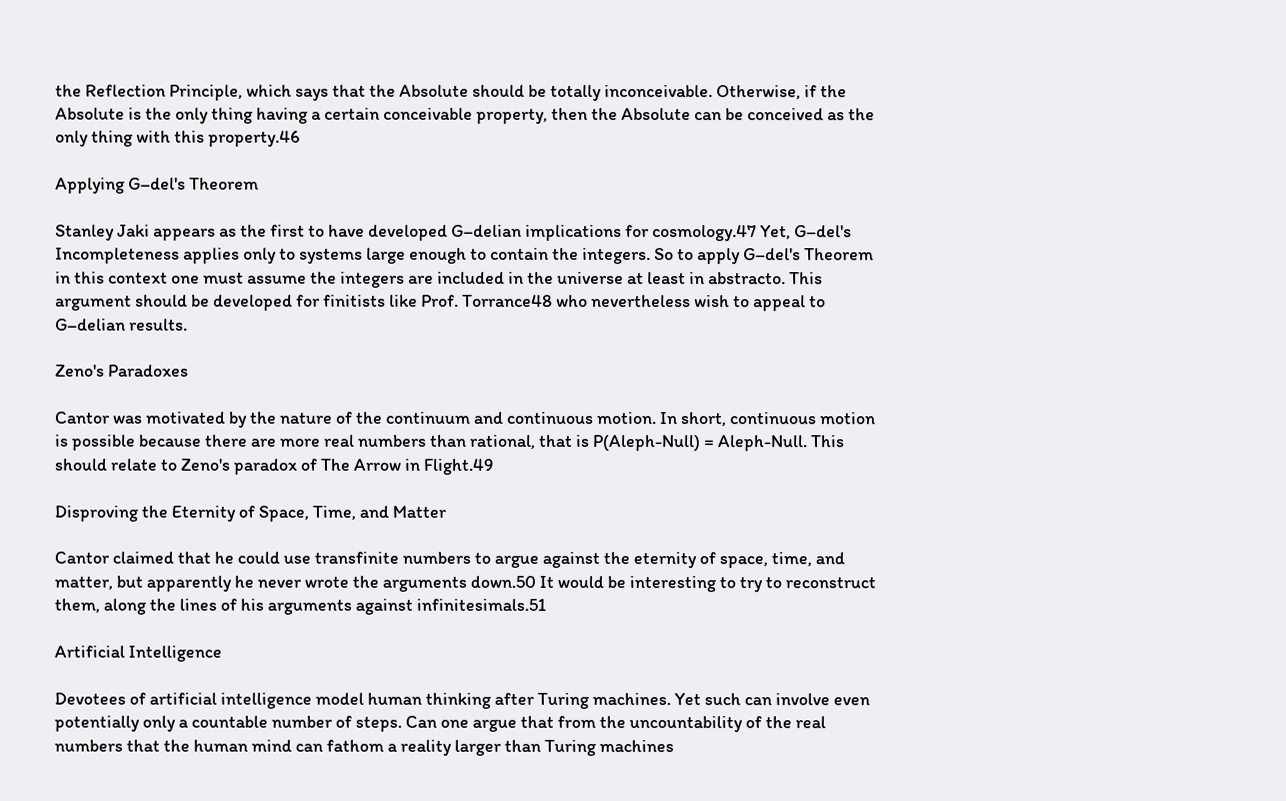the Reflection Principle, which says that the Absolute should be totally inconceivable. Otherwise, if the Absolute is the only thing having a certain conceivable property, then the Absolute can be conceived as the only thing with this property.46

Applying G–del's Theorem

Stanley Jaki appears as the first to have developed G–delian implications for cosmology.47 Yet, G–del's Incompleteness applies only to systems large enough to contain the integers. So to apply G–del's Theorem in this context one must assume the integers are included in the universe at least in abstracto. This argument should be developed for finitists like Prof. Torrance48 who nevertheless wish to appeal to G–delian results.

Zeno's Paradoxes

Cantor was motivated by the nature of the continuum and continuous motion. In short, continuous motion is possible because there are more real numbers than rational, that is P(Aleph-Null) = Aleph-Null. This should relate to Zeno's paradox of The Arrow in Flight.49

Disproving the Eternity of Space, Time, and Matter

Cantor claimed that he could use transfinite numbers to argue against the eternity of space, time, and matter, but apparently he never wrote the arguments down.50 It would be interesting to try to reconstruct them, along the lines of his arguments against infinitesimals.51

Artificial Intelligence

Devotees of artificial intelligence model human thinking after Turing machines. Yet such can involve even potentially only a countable number of steps. Can one argue that from the uncountability of the real numbers that the human mind can fathom a reality larger than Turing machines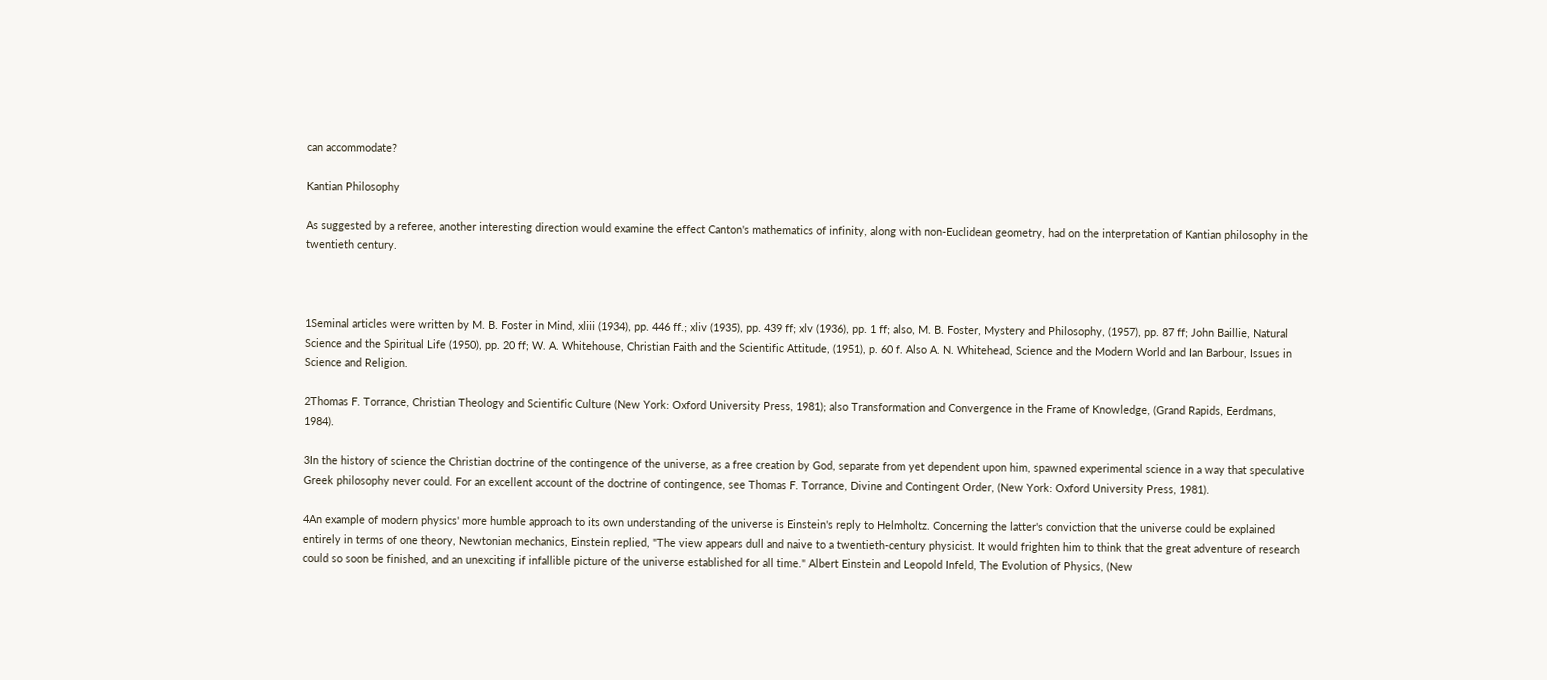can accommodate?

Kantian Philosophy

As suggested by a referee, another interesting direction would examine the effect Canton's mathematics of infinity, along with non-Euclidean geometry, had on the interpretation of Kantian philosophy in the twentieth century.



1Seminal articles were written by M. B. Foster in Mind, xliii (1934), pp. 446 ff.; xliv (1935), pp. 439 ff; xlv (1936), pp. 1 ff; also, M. B. Foster, Mystery and Philosophy, (1957), pp. 87 ff; John Baillie, Natural Science and the Spiritual Life (1950), pp. 20 ff; W. A. Whitehouse, Christian Faith and the Scientific Attitude, (1951), p. 60 f. Also A. N. Whitehead, Science and the Modern World and Ian Barbour, Issues in Science and Religion.

2Thomas F. Torrance, Christian Theology and Scientific Culture (New York: Oxford University Press, 1981); also Transformation and Convergence in the Frame of Knowledge, (Grand Rapids, Eerdmans, 1984).

3In the history of science the Christian doctrine of the contingence of the universe, as a free creation by God, separate from yet dependent upon him, spawned experimental science in a way that speculative Greek philosophy never could. For an excellent account of the doctrine of contingence, see Thomas F. Torrance, Divine and Contingent Order, (New York: Oxford University Press, 1981).

4An example of modern physics' more humble approach to its own understanding of the universe is Einstein's reply to Helmholtz. Concerning the latter's conviction that the universe could be explained entirely in terms of one theory, Newtonian mechanics, Einstein replied, "The view appears dull and naive to a twentieth-century physicist. It would frighten him to think that the great adventure of research could so soon be finished, and an unexciting if infallible picture of the universe established for all time." Albert Einstein and Leopold Infeld, The Evolution of Physics, (New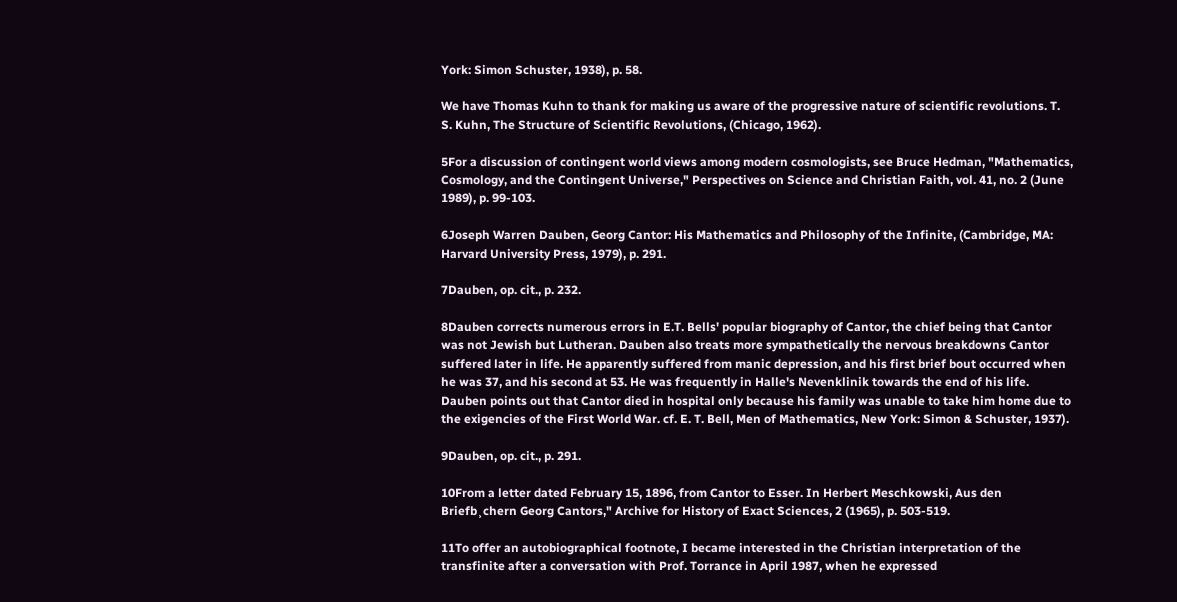York: Simon Schuster, 1938), p. 58.

We have Thomas Kuhn to thank for making us aware of the progressive nature of scientific revolutions. T. S. Kuhn, The Structure of Scientific Revolutions, (Chicago, 1962).

5For a discussion of contingent world views among modern cosmologists, see Bruce Hedman, "Mathematics, Cosmology, and the Contingent Universe," Perspectives on Science and Christian Faith, vol. 41, no. 2 (June 1989), p. 99-103.

6Joseph Warren Dauben, Georg Cantor: His Mathematics and Philosophy of the Infinite, (Cambridge, MA: Harvard University Press, 1979), p. 291.

7Dauben, op. cit., p. 232.

8Dauben corrects numerous errors in E.T. Bells' popular biography of Cantor, the chief being that Cantor was not Jewish but Lutheran. Dauben also treats more sympathetically the nervous breakdowns Cantor suffered later in life. He apparently suffered from manic depression, and his first brief bout occurred when he was 37, and his second at 53. He was frequently in Halle's Nevenklinik towards the end of his life. Dauben points out that Cantor died in hospital only because his family was unable to take him home due to the exigencies of the First World War. cf. E. T. Bell, Men of Mathematics, New York: Simon & Schuster, 1937).

9Dauben, op. cit., p. 291.

10From a letter dated February 15, 1896, from Cantor to Esser. In Herbert Meschkowski, Aus den Briefb¸chern Georg Cantors," Archive for History of Exact Sciences, 2 (1965), p. 503-519.

11To offer an autobiographical footnote, I became interested in the Christian interpretation of the transfinite after a conversation with Prof. Torrance in April 1987, when he expressed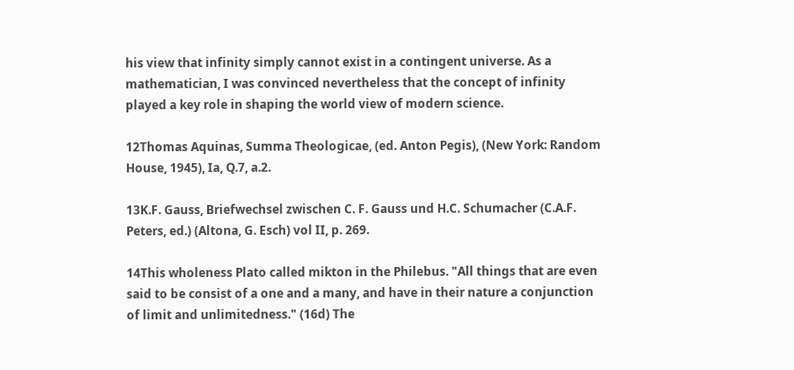his view that infinity simply cannot exist in a contingent universe. As a mathematician, I was convinced nevertheless that the concept of infinity played a key role in shaping the world view of modern science.

12Thomas Aquinas, Summa Theologicae, (ed. Anton Pegis), (New York: Random House, 1945), Ia, Q.7, a.2.

13K.F. Gauss, Briefwechsel zwischen C. F. Gauss und H.C. Schumacher (C.A.F. Peters, ed.) (Altona, G. Esch) vol II, p. 269.

14This wholeness Plato called mikton in the Philebus. "All things that are even said to be consist of a one and a many, and have in their nature a conjunction of limit and unlimitedness." (16d) The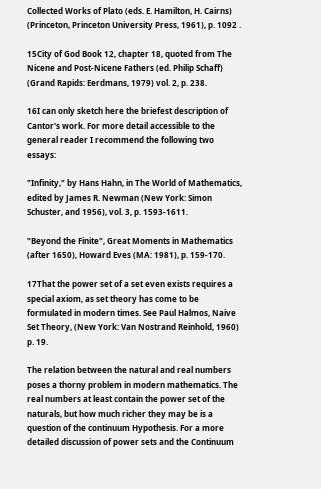Collected Works of Plato (eds. E. Hamilton, H. Cairns) (Princeton, Princeton University Press, 1961), p. 1092 .

15City of God Book 12, chapter 18, quoted from The Nicene and Post-Nicene Fathers (ed. Philip Schaff) (Grand Rapids: Eerdmans, 1979) vol. 2, p. 238.

16I can only sketch here the briefest description of Cantor's work. For more detail accessible to the general reader I recommend the following two essays:

"Infinity," by Hans Hahn, in The World of Mathematics, edited by James R. Newman (New York: Simon Schuster, and 1956), vol. 3, p. 1593-1611.

"Beyond the Finite", Great Moments in Mathematics (after 1650), Howard Eves (MA: 1981), p. 159-170.

17That the power set of a set even exists requires a special axiom, as set theory has come to be formulated in modern times. See Paul Halmos, Naive Set Theory, (New York: Van Nostrand Reinhold, 1960) p. 19.

The relation between the natural and real numbers poses a thorny problem in modern mathematics. The real numbers at least contain the power set of the naturals, but how much richer they may be is a question of the continuum Hypothesis. For a more detailed discussion of power sets and the Continuum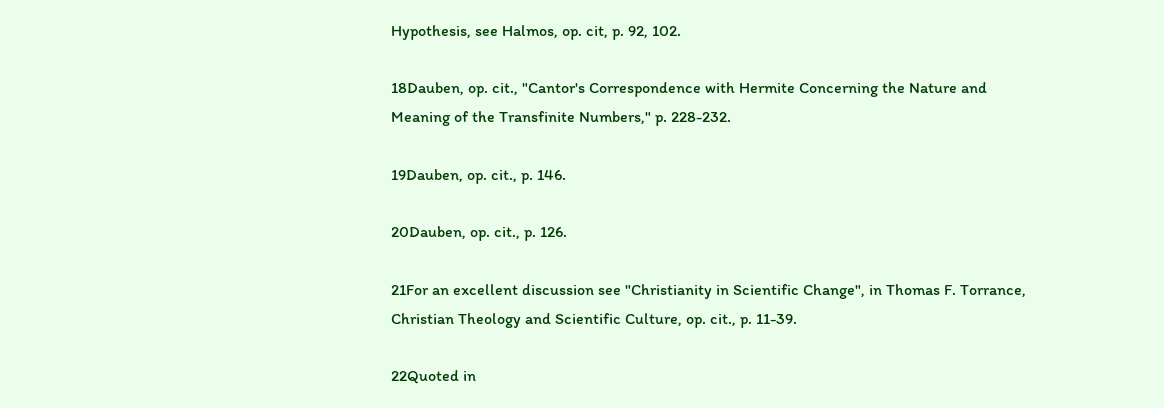Hypothesis, see Halmos, op. cit, p. 92, 102.

18Dauben, op. cit., "Cantor's Correspondence with Hermite Concerning the Nature and Meaning of the Transfinite Numbers," p. 228-232.

19Dauben, op. cit., p. 146.

20Dauben, op. cit., p. 126.

21For an excellent discussion see "Christianity in Scientific Change", in Thomas F. Torrance, Christian Theology and Scientific Culture, op. cit., p. 11-39.

22Quoted in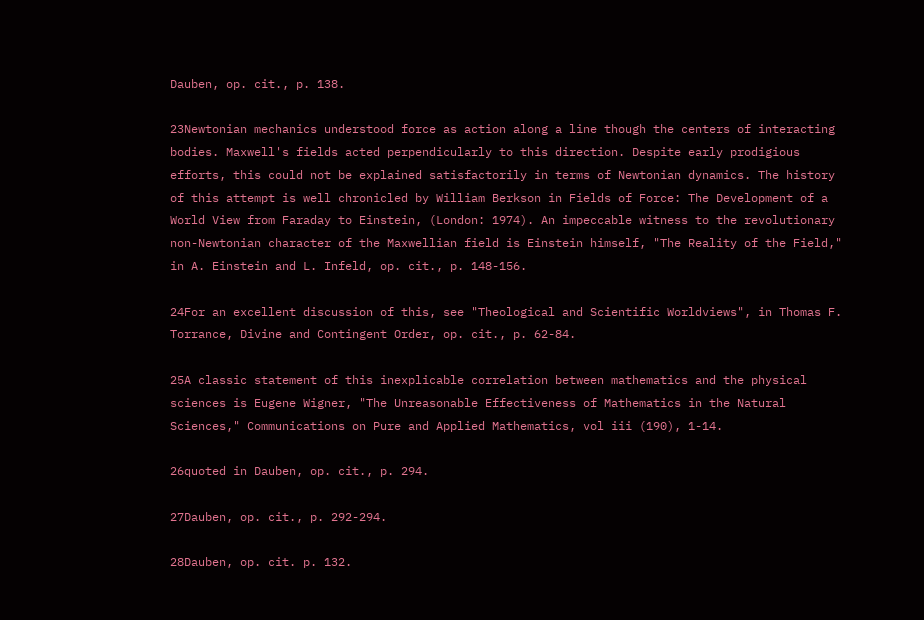Dauben, op. cit., p. 138.

23Newtonian mechanics understood force as action along a line though the centers of interacting bodies. Maxwell's fields acted perpendicularly to this direction. Despite early prodigious efforts, this could not be explained satisfactorily in terms of Newtonian dynamics. The history of this attempt is well chronicled by William Berkson in Fields of Force: The Development of a World View from Faraday to Einstein, (London: 1974). An impeccable witness to the revolutionary non-Newtonian character of the Maxwellian field is Einstein himself, "The Reality of the Field," in A. Einstein and L. Infeld, op. cit., p. 148-156.

24For an excellent discussion of this, see "Theological and Scientific Worldviews", in Thomas F. Torrance, Divine and Contingent Order, op. cit., p. 62-84.

25A classic statement of this inexplicable correlation between mathematics and the physical sciences is Eugene Wigner, "The Unreasonable Effectiveness of Mathematics in the Natural Sciences," Communications on Pure and Applied Mathematics, vol iii (190), 1-14.

26quoted in Dauben, op. cit., p. 294.

27Dauben, op. cit., p. 292-294.

28Dauben, op. cit. p. 132.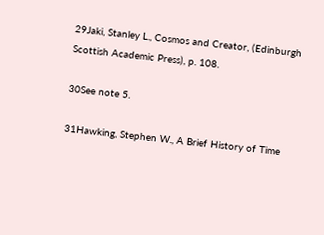29Jaki, Stanley L., Cosmos and Creator, (Edinburgh Scottish Academic Press), p. 108.

30See note 5.

31Hawking, Stephen W., A Brief History of Time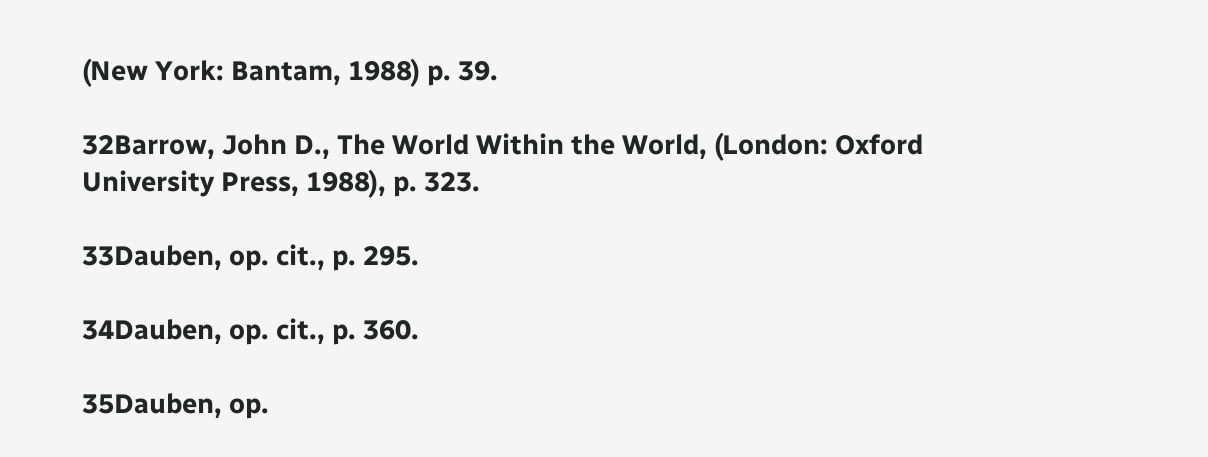(New York: Bantam, 1988) p. 39.

32Barrow, John D., The World Within the World, (London: Oxford University Press, 1988), p. 323.

33Dauben, op. cit., p. 295.

34Dauben, op. cit., p. 360.

35Dauben, op.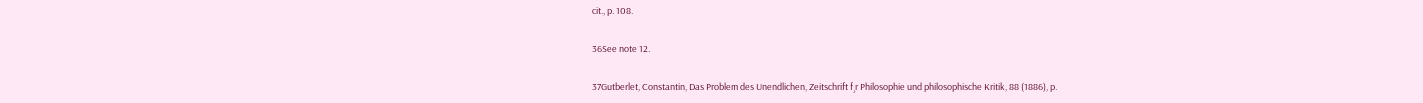cit., p. 108.

36See note 12.

37Gutberlet, Constantin, Das Problem des Unendlichen, Zeitschrift f¸r Philosophie und philosophische Kritik, 88 (1886), p.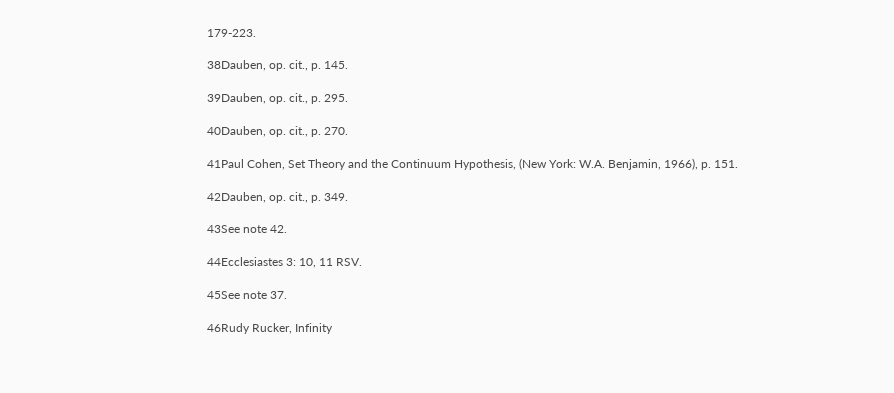179-223.

38Dauben, op. cit., p. 145.

39Dauben, op. cit., p. 295.

40Dauben, op. cit., p. 270.

41Paul Cohen, Set Theory and the Continuum Hypothesis, (New York: W.A. Benjamin, 1966), p. 151.

42Dauben, op. cit., p. 349.

43See note 42.

44Ecclesiastes 3: 10, 11 RSV.

45See note 37.

46Rudy Rucker, Infinity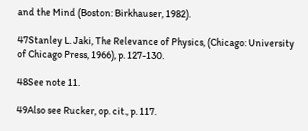and the Mind (Boston: Birkhauser, 1982).

47Stanley L. Jaki, The Relevance of Physics, (Chicago: University of Chicago Press, 1966), p. 127-130.

48See note 11.

49Also see Rucker, op. cit., p. 117.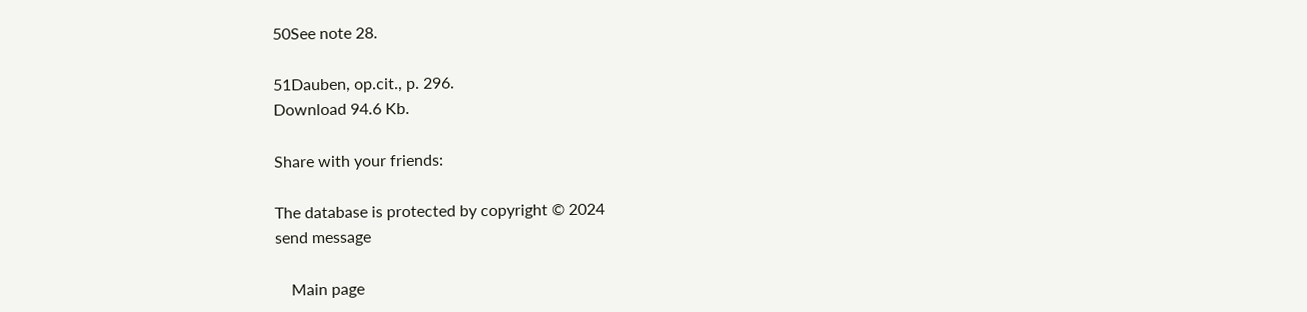50See note 28.

51Dauben, op.cit., p. 296.
Download 94.6 Kb.

Share with your friends:

The database is protected by copyright © 2024
send message

    Main page